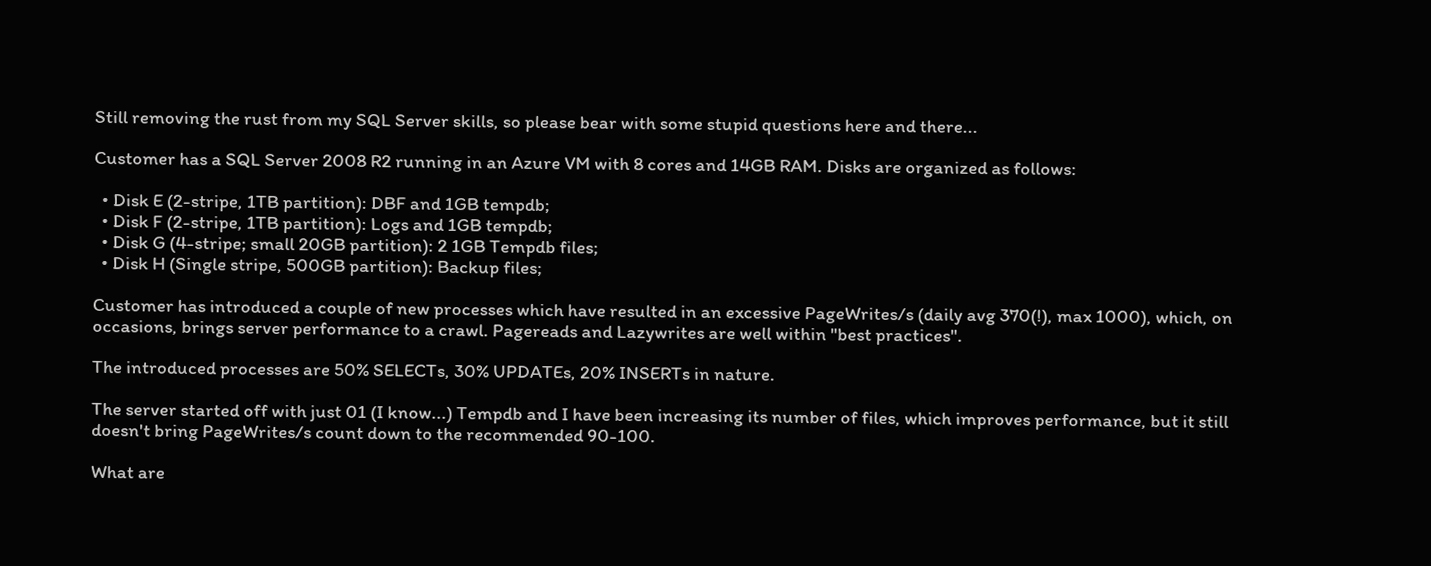Still removing the rust from my SQL Server skills, so please bear with some stupid questions here and there...

Customer has a SQL Server 2008 R2 running in an Azure VM with 8 cores and 14GB RAM. Disks are organized as follows:

  • Disk E (2-stripe, 1TB partition): DBF and 1GB tempdb;
  • Disk F (2-stripe, 1TB partition): Logs and 1GB tempdb;
  • Disk G (4-stripe; small 20GB partition): 2 1GB Tempdb files;
  • Disk H (Single stripe, 500GB partition): Backup files;

Customer has introduced a couple of new processes which have resulted in an excessive PageWrites/s (daily avg 370(!), max 1000), which, on occasions, brings server performance to a crawl. Pagereads and Lazywrites are well within "best practices".

The introduced processes are 50% SELECTs, 30% UPDATEs, 20% INSERTs in nature.

The server started off with just 01 (I know...) Tempdb and I have been increasing its number of files, which improves performance, but it still doesn't bring PageWrites/s count down to the recommended 90-100.

What are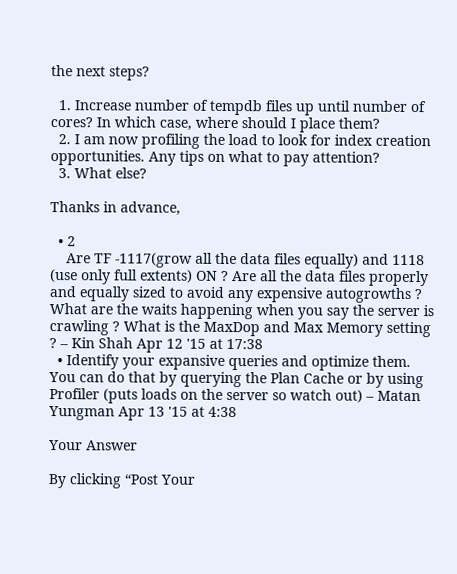the next steps?

  1. Increase number of tempdb files up until number of cores? In which case, where should I place them?
  2. I am now profiling the load to look for index creation opportunities. Any tips on what to pay attention?
  3. What else?

Thanks in advance,

  • 2
    Are TF -1117(grow all the data files equally) and 1118 (use only full extents) ON ? Are all the data files properly and equally sized to avoid any expensive autogrowths ? What are the waits happening when you say the server is crawling ? What is the MaxDop and Max Memory setting ? – Kin Shah Apr 12 '15 at 17:38
  • Identify your expansive queries and optimize them. You can do that by querying the Plan Cache or by using Profiler (puts loads on the server so watch out) – Matan Yungman Apr 13 '15 at 4:38

Your Answer

By clicking “Post Your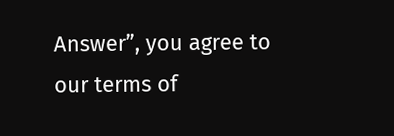Answer”, you agree to our terms of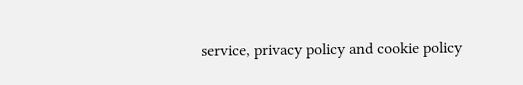service, privacy policy and cookie policy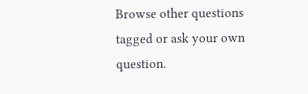Browse other questions tagged or ask your own question.